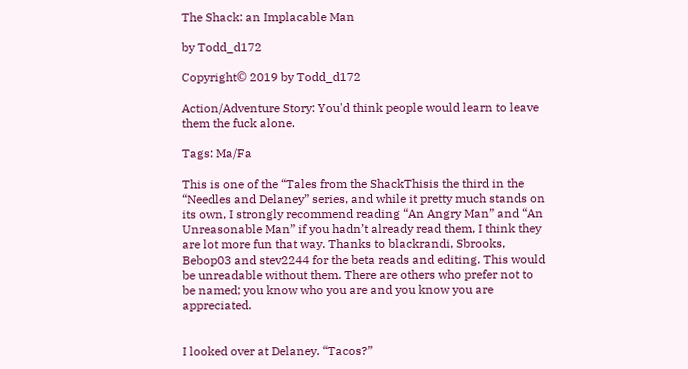The Shack: an Implacable Man

by Todd_d172

Copyright© 2019 by Todd_d172

Action/Adventure Story: You'd think people would learn to leave them the fuck alone.

Tags: Ma/Fa

This is one of the “Tales from the ShackThisis the third in the “Needles and Delaney” series, and while it pretty much stands on its own, I strongly recommend reading “An Angry Man” and “An Unreasonable Man” if you hadn’t already read them, I think they are lot more fun that way. Thanks to blackrandi, Sbrooks, Bebop03 and stev2244 for the beta reads and editing. This would be unreadable without them. There are others who prefer not to be named; you know who you are and you know you are appreciated.


I looked over at Delaney. “Tacos?”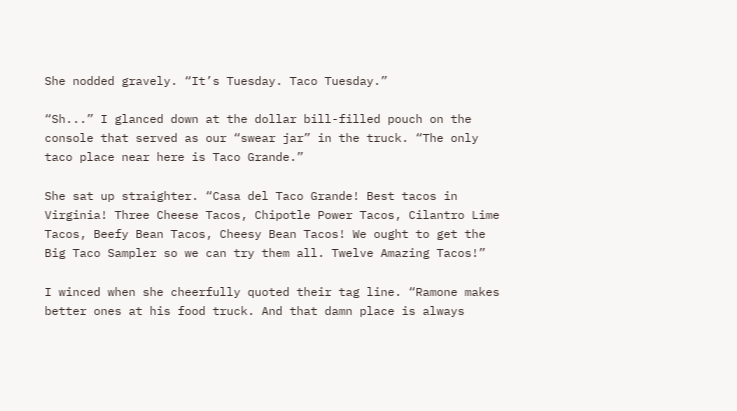She nodded gravely. “It’s Tuesday. Taco Tuesday.”

“Sh...” I glanced down at the dollar bill-filled pouch on the console that served as our “swear jar” in the truck. “The only taco place near here is Taco Grande.”

She sat up straighter. “Casa del Taco Grande! Best tacos in Virginia! Three Cheese Tacos, Chipotle Power Tacos, Cilantro Lime Tacos, Beefy Bean Tacos, Cheesy Bean Tacos! We ought to get the Big Taco Sampler so we can try them all. Twelve Amazing Tacos!”

I winced when she cheerfully quoted their tag line. “Ramone makes better ones at his food truck. And that damn place is always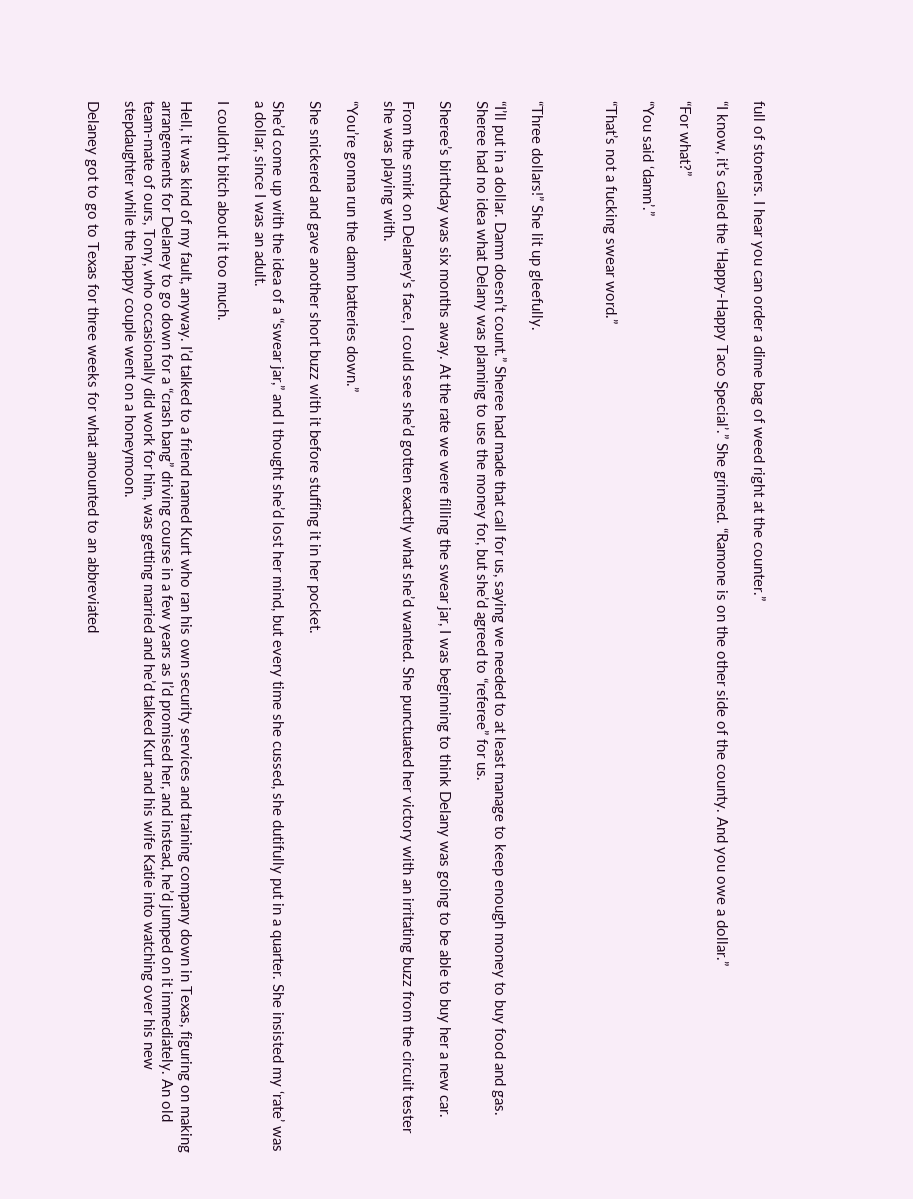full of stoners. I hear you can order a dime bag of weed right at the counter.”

“I know, it’s called the ‘Happy-Happy Taco Special’.” She grinned. “Ramone is on the other side of the county. And you owe a dollar.”

“For what?”

“You said ‘damn’.”

“That’s not a fucking swear word.”



“Three dollars!” She lit up gleefully.

“I’ll put in a dollar. Damn doesn’t count.” Sheree had made that call for us, saying we needed to at least manage to keep enough money to buy food and gas. Sheree had no idea what Delany was planning to use the money for, but she’d agreed to “referee” for us.

Sheree’s birthday was six months away. At the rate we were filling the swear jar, I was beginning to think Delany was going to be able to buy her a new car.

From the smirk on Delaney’s face, I could see she’d gotten exactly what she’d wanted. She punctuated her victory with an irritating buzz from the circuit tester she was playing with.

“You’re gonna run the damn batteries down.”

She snickered and gave another short buzz with it before stuffing it in her pocket.

She’d come up with the idea of a “swear jar,” and I thought she’d lost her mind, but every time she cussed, she dutifully put in a quarter. She insisted my ‘rate’ was a dollar, since I was an adult.

I couldn’t bitch about it too much.

Hell, it was kind of my fault, anyway. I’d talked to a friend named Kurt who ran his own security services and training company down in Texas, figuring on making arrangements for Delaney to go down for a “crash bang” driving course in a few years as I’d promised her, and instead, he’d jumped on it immediately. An old team-mate of ours, Tony, who occasionally did work for him, was getting married and he’d talked Kurt and his wife Katie into watching over his new stepdaughter while the happy couple went on a honeymoon.

Delaney got to go to Texas for three weeks for what amounted to an abbreviated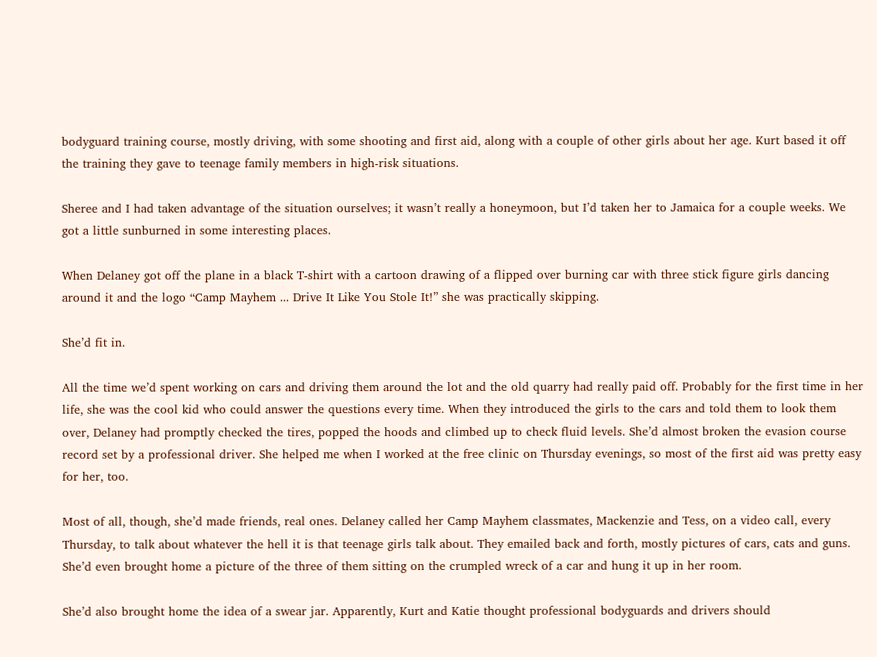bodyguard training course, mostly driving, with some shooting and first aid, along with a couple of other girls about her age. Kurt based it off the training they gave to teenage family members in high-risk situations.

Sheree and I had taken advantage of the situation ourselves; it wasn’t really a honeymoon, but I’d taken her to Jamaica for a couple weeks. We got a little sunburned in some interesting places.

When Delaney got off the plane in a black T-shirt with a cartoon drawing of a flipped over burning car with three stick figure girls dancing around it and the logo “Camp Mayhem ... Drive It Like You Stole It!” she was practically skipping.

She’d fit in.

All the time we’d spent working on cars and driving them around the lot and the old quarry had really paid off. Probably for the first time in her life, she was the cool kid who could answer the questions every time. When they introduced the girls to the cars and told them to look them over, Delaney had promptly checked the tires, popped the hoods and climbed up to check fluid levels. She’d almost broken the evasion course record set by a professional driver. She helped me when I worked at the free clinic on Thursday evenings, so most of the first aid was pretty easy for her, too.

Most of all, though, she’d made friends, real ones. Delaney called her Camp Mayhem classmates, Mackenzie and Tess, on a video call, every Thursday, to talk about whatever the hell it is that teenage girls talk about. They emailed back and forth, mostly pictures of cars, cats and guns. She’d even brought home a picture of the three of them sitting on the crumpled wreck of a car and hung it up in her room.

She’d also brought home the idea of a swear jar. Apparently, Kurt and Katie thought professional bodyguards and drivers should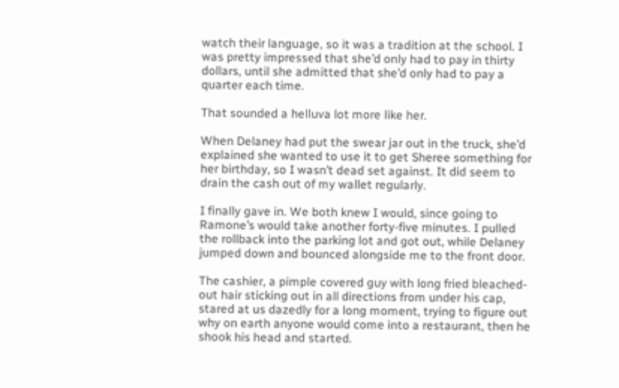watch their language, so it was a tradition at the school. I was pretty impressed that she’d only had to pay in thirty dollars, until she admitted that she’d only had to pay a quarter each time.

That sounded a helluva lot more like her.

When Delaney had put the swear jar out in the truck, she’d explained she wanted to use it to get Sheree something for her birthday, so I wasn’t dead set against. It did seem to drain the cash out of my wallet regularly.

I finally gave in. We both knew I would, since going to Ramone’s would take another forty-five minutes. I pulled the rollback into the parking lot and got out, while Delaney jumped down and bounced alongside me to the front door.

The cashier, a pimple covered guy with long fried bleached-out hair sticking out in all directions from under his cap, stared at us dazedly for a long moment, trying to figure out why on earth anyone would come into a restaurant, then he shook his head and started.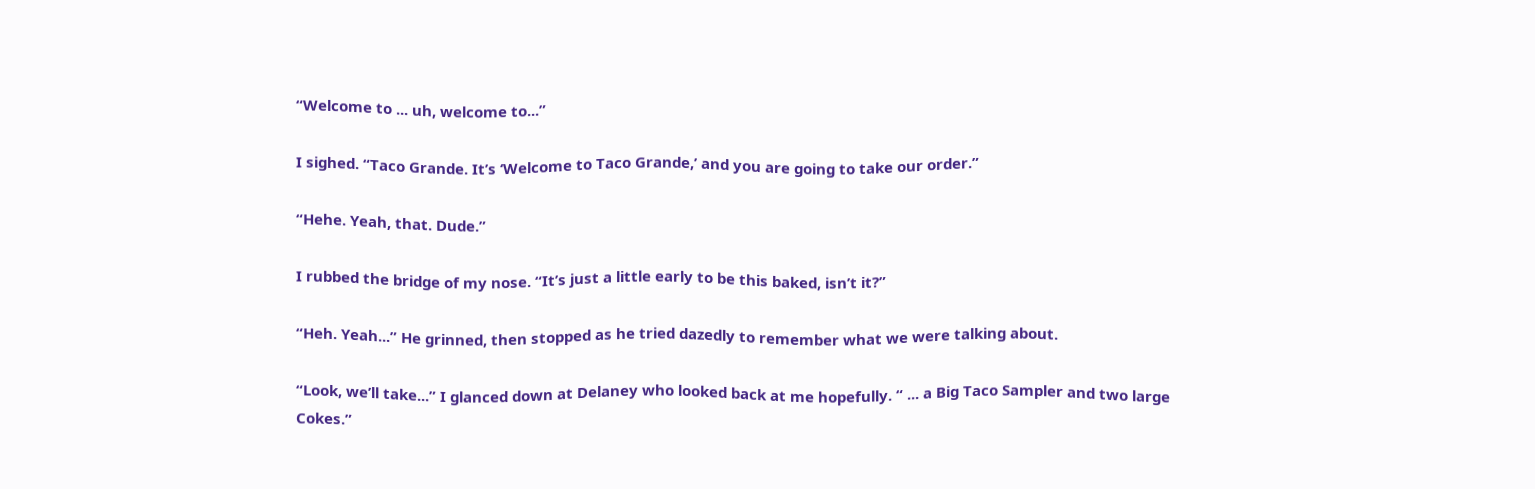“Welcome to ... uh, welcome to...”

I sighed. “Taco Grande. It’s ‘Welcome to Taco Grande,’ and you are going to take our order.”

“Hehe. Yeah, that. Dude.”

I rubbed the bridge of my nose. “It’s just a little early to be this baked, isn’t it?”

“Heh. Yeah...” He grinned, then stopped as he tried dazedly to remember what we were talking about.

“Look, we’ll take...” I glanced down at Delaney who looked back at me hopefully. “ ... a Big Taco Sampler and two large Cokes.”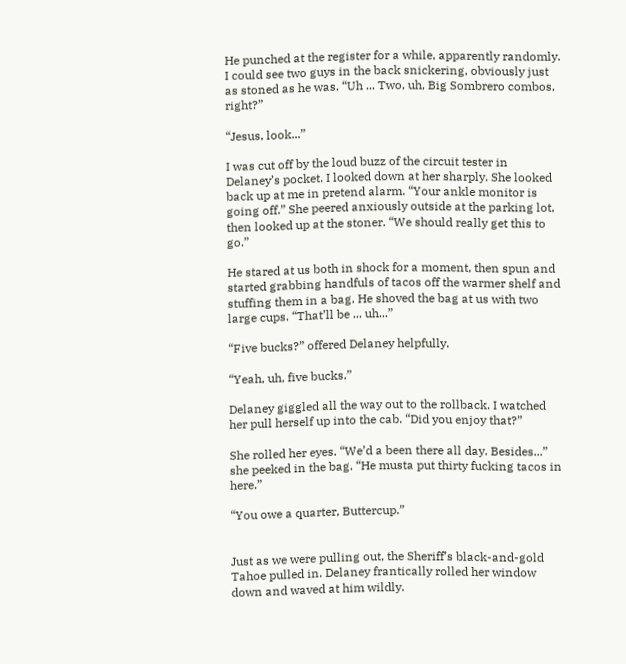He punched at the register for a while, apparently randomly. I could see two guys in the back snickering, obviously just as stoned as he was. “Uh ... Two, uh, Big Sombrero combos, right?”

“Jesus, look...”

I was cut off by the loud buzz of the circuit tester in Delaney’s pocket. I looked down at her sharply. She looked back up at me in pretend alarm. “Your ankle monitor is going off.” She peered anxiously outside at the parking lot, then looked up at the stoner. “We should really get this to go.”

He stared at us both in shock for a moment, then spun and started grabbing handfuls of tacos off the warmer shelf and stuffing them in a bag. He shoved the bag at us with two large cups. “That’ll be ... uh...”

“Five bucks?” offered Delaney helpfully.

“Yeah, uh, five bucks.”

Delaney giggled all the way out to the rollback. I watched her pull herself up into the cab. “Did you enjoy that?”

She rolled her eyes. “We’d a been there all day. Besides...” she peeked in the bag. “He musta put thirty fucking tacos in here.”

“You owe a quarter, Buttercup.”


Just as we were pulling out, the Sheriff’s black-and-gold Tahoe pulled in. Delaney frantically rolled her window down and waved at him wildly.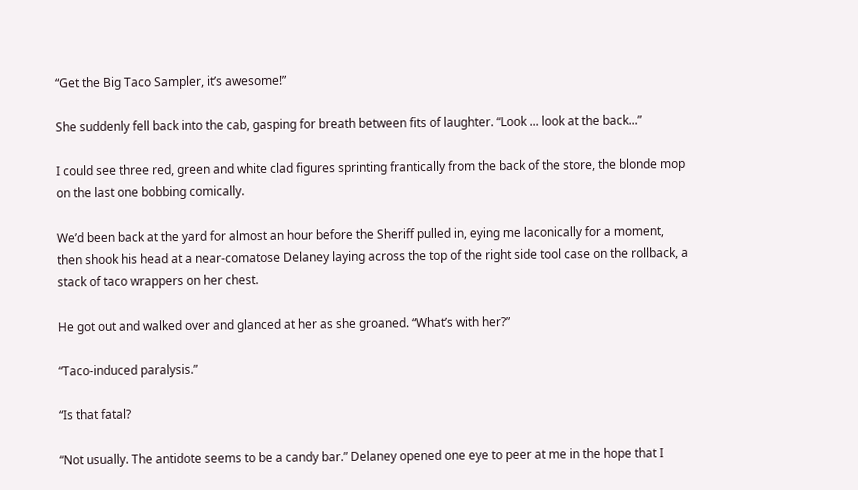“Get the Big Taco Sampler, it’s awesome!”

She suddenly fell back into the cab, gasping for breath between fits of laughter. “Look ... look at the back...”

I could see three red, green and white clad figures sprinting frantically from the back of the store, the blonde mop on the last one bobbing comically.

We’d been back at the yard for almost an hour before the Sheriff pulled in, eying me laconically for a moment, then shook his head at a near-comatose Delaney laying across the top of the right side tool case on the rollback, a stack of taco wrappers on her chest.

He got out and walked over and glanced at her as she groaned. “What’s with her?”

“Taco-induced paralysis.”

“Is that fatal?

“Not usually. The antidote seems to be a candy bar.” Delaney opened one eye to peer at me in the hope that I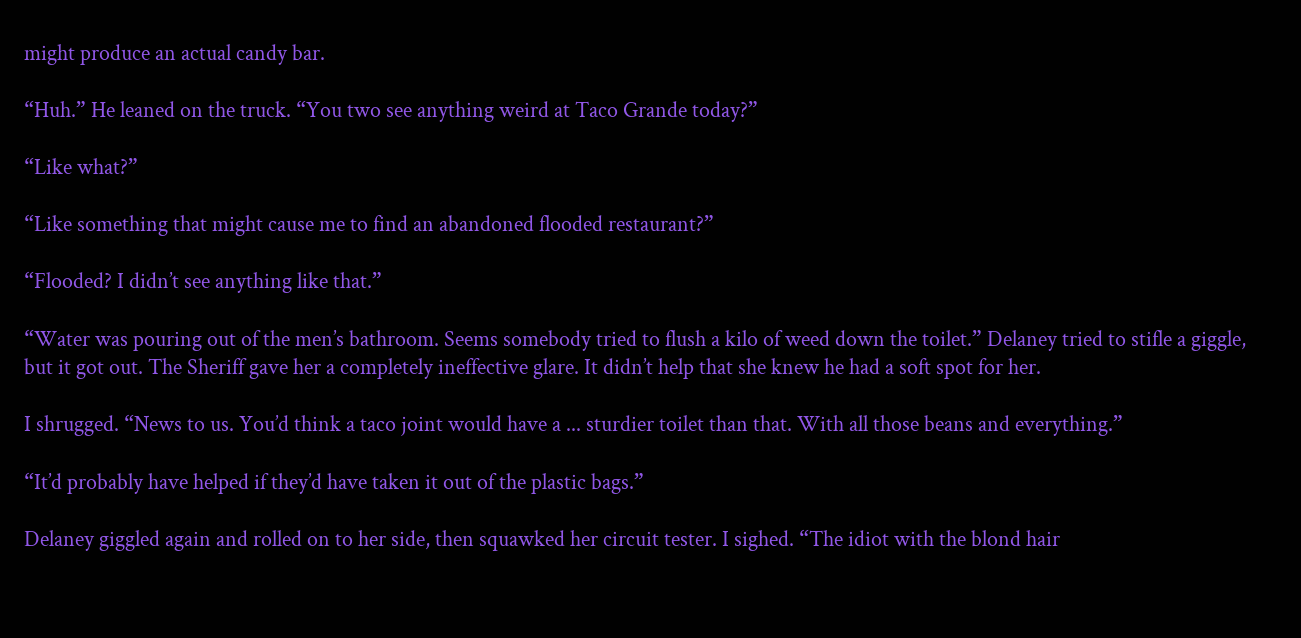might produce an actual candy bar.

“Huh.” He leaned on the truck. “You two see anything weird at Taco Grande today?”

“Like what?”

“Like something that might cause me to find an abandoned flooded restaurant?”

“Flooded? I didn’t see anything like that.”

“Water was pouring out of the men’s bathroom. Seems somebody tried to flush a kilo of weed down the toilet.” Delaney tried to stifle a giggle, but it got out. The Sheriff gave her a completely ineffective glare. It didn’t help that she knew he had a soft spot for her.

I shrugged. “News to us. You’d think a taco joint would have a ... sturdier toilet than that. With all those beans and everything.”

“It’d probably have helped if they’d have taken it out of the plastic bags.”

Delaney giggled again and rolled on to her side, then squawked her circuit tester. I sighed. “The idiot with the blond hair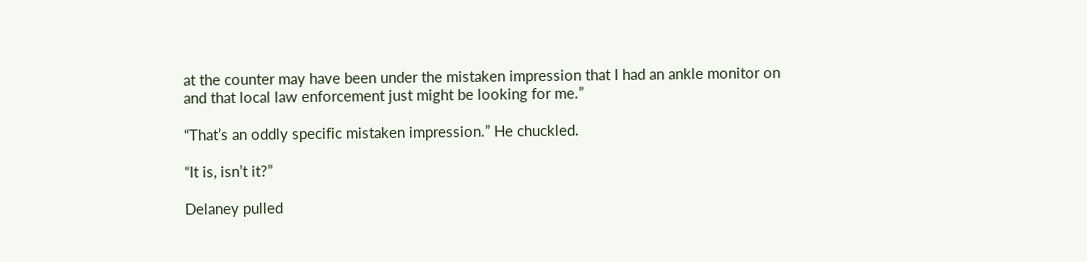at the counter may have been under the mistaken impression that I had an ankle monitor on and that local law enforcement just might be looking for me.”

“That’s an oddly specific mistaken impression.” He chuckled.

“It is, isn’t it?”

Delaney pulled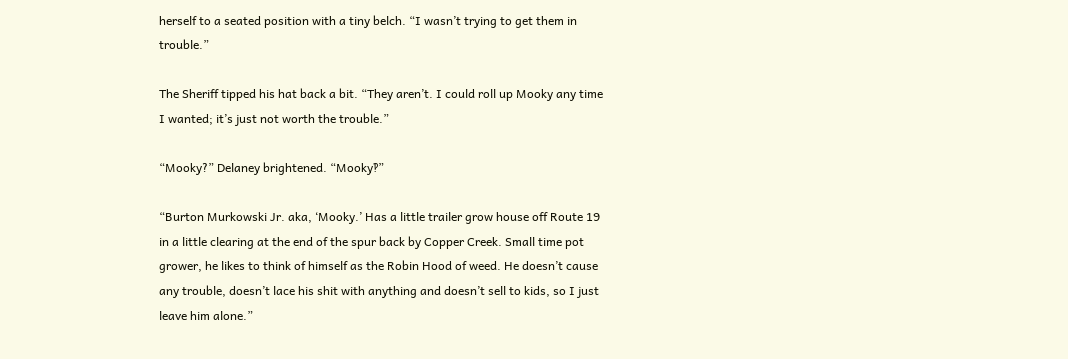herself to a seated position with a tiny belch. “I wasn’t trying to get them in trouble.”

The Sheriff tipped his hat back a bit. “They aren’t. I could roll up Mooky any time I wanted; it’s just not worth the trouble.”

“Mooky?” Delaney brightened. “Mooky‽”

“Burton Murkowski Jr. aka, ‘Mooky.’ Has a little trailer grow house off Route 19 in a little clearing at the end of the spur back by Copper Creek. Small time pot grower, he likes to think of himself as the Robin Hood of weed. He doesn’t cause any trouble, doesn’t lace his shit with anything and doesn’t sell to kids, so I just leave him alone.”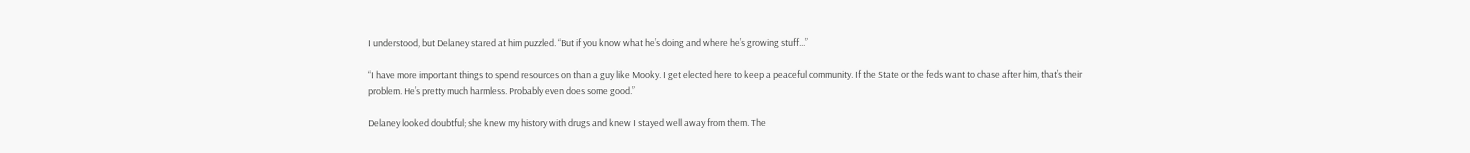I understood, but Delaney stared at him puzzled. “But if you know what he’s doing and where he’s growing stuff...”

“I have more important things to spend resources on than a guy like Mooky. I get elected here to keep a peaceful community. If the State or the feds want to chase after him, that’s their problem. He’s pretty much harmless. Probably even does some good.”

Delaney looked doubtful; she knew my history with drugs and knew I stayed well away from them. The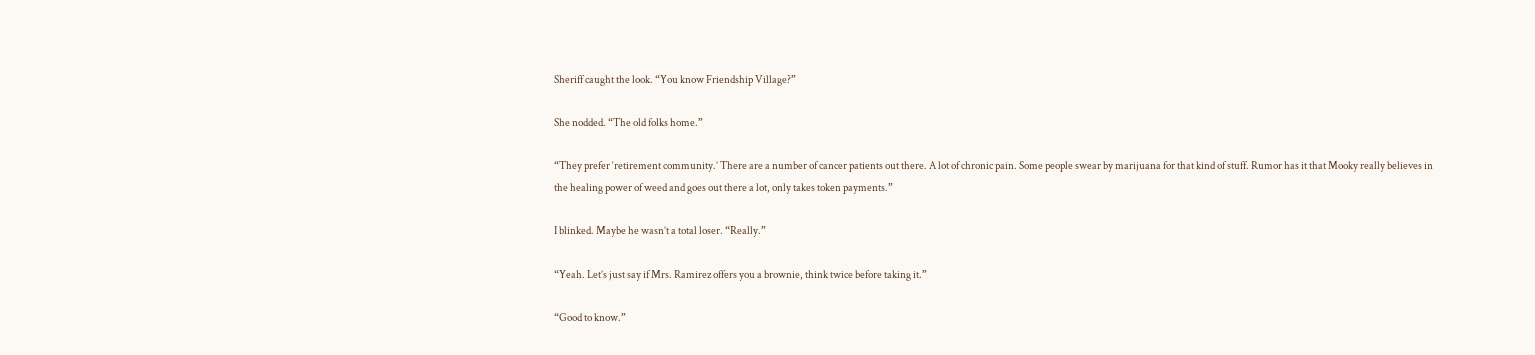Sheriff caught the look. “You know Friendship Village?”

She nodded. “The old folks home.”

“They prefer ‘retirement community.’ There are a number of cancer patients out there. A lot of chronic pain. Some people swear by marijuana for that kind of stuff. Rumor has it that Mooky really believes in the healing power of weed and goes out there a lot, only takes token payments.”

I blinked. Maybe he wasn’t a total loser. “Really.”

“Yeah. Let’s just say if Mrs. Ramirez offers you a brownie, think twice before taking it.”

“Good to know.”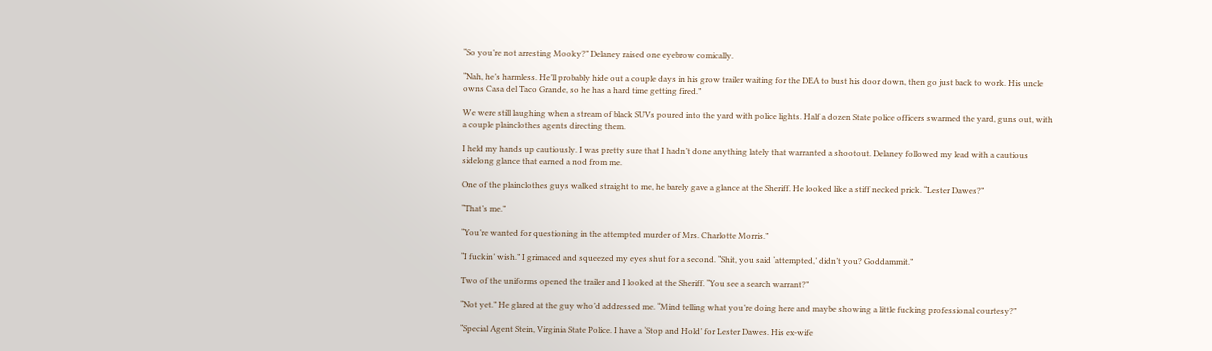“So you’re not arresting Mooky?” Delaney raised one eyebrow comically.

“Nah, he’s harmless. He’ll probably hide out a couple days in his grow trailer waiting for the DEA to bust his door down, then go just back to work. His uncle owns Casa del Taco Grande, so he has a hard time getting fired.”

We were still laughing when a stream of black SUVs poured into the yard with police lights. Half a dozen State police officers swarmed the yard, guns out, with a couple plainclothes agents directing them.

I held my hands up cautiously. I was pretty sure that I hadn’t done anything lately that warranted a shootout. Delaney followed my lead with a cautious sidelong glance that earned a nod from me.

One of the plainclothes guys walked straight to me, he barely gave a glance at the Sheriff. He looked like a stiff necked prick. “Lester Dawes?”

“That’s me.”

“You’re wanted for questioning in the attempted murder of Mrs. Charlotte Morris.”

“I fuckin’ wish.” I grimaced and squeezed my eyes shut for a second. “Shit, you said ‘attempted,’ didn’t you? Goddammit.”

Two of the uniforms opened the trailer and I looked at the Sheriff. “You see a search warrant?”

“Not yet.” He glared at the guy who’d addressed me. “Mind telling what you’re doing here and maybe showing a little fucking professional courtesy?”

“Special Agent Stein, Virginia State Police. I have a ‘Stop and Hold’ for Lester Dawes. His ex-wife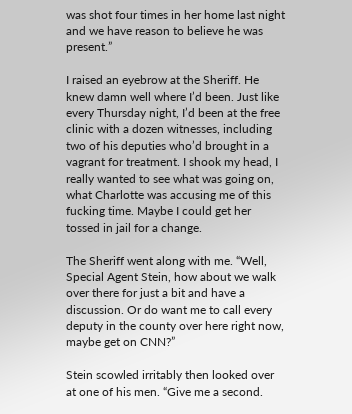was shot four times in her home last night and we have reason to believe he was present.”

I raised an eyebrow at the Sheriff. He knew damn well where I’d been. Just like every Thursday night, I’d been at the free clinic with a dozen witnesses, including two of his deputies who’d brought in a vagrant for treatment. I shook my head, I really wanted to see what was going on, what Charlotte was accusing me of this fucking time. Maybe I could get her tossed in jail for a change.

The Sheriff went along with me. “Well, Special Agent Stein, how about we walk over there for just a bit and have a discussion. Or do want me to call every deputy in the county over here right now, maybe get on CNN?”

Stein scowled irritably then looked over at one of his men. “Give me a second.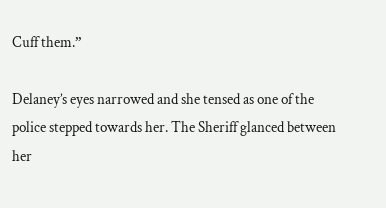Cuff them.”

Delaney’s eyes narrowed and she tensed as one of the police stepped towards her. The Sheriff glanced between her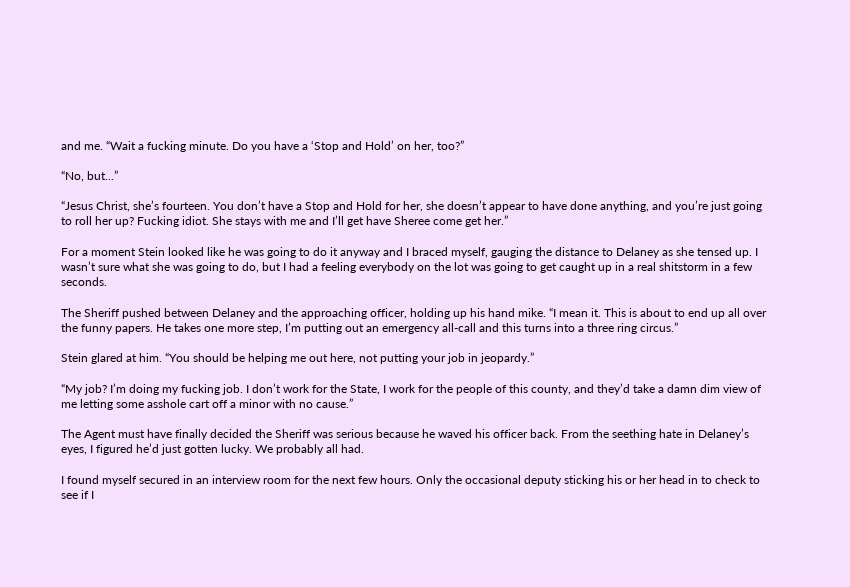and me. “Wait a fucking minute. Do you have a ‘Stop and Hold’ on her, too?”

“No, but...”

“Jesus Christ, she’s fourteen. You don’t have a Stop and Hold for her, she doesn’t appear to have done anything, and you’re just going to roll her up? Fucking idiot. She stays with me and I’ll get have Sheree come get her.”

For a moment Stein looked like he was going to do it anyway and I braced myself, gauging the distance to Delaney as she tensed up. I wasn’t sure what she was going to do, but I had a feeling everybody on the lot was going to get caught up in a real shitstorm in a few seconds.

The Sheriff pushed between Delaney and the approaching officer, holding up his hand mike. “I mean it. This is about to end up all over the funny papers. He takes one more step, I’m putting out an emergency all-call and this turns into a three ring circus.”

Stein glared at him. “You should be helping me out here, not putting your job in jeopardy.”

“My job? I’m doing my fucking job. I don’t work for the State, I work for the people of this county, and they’d take a damn dim view of me letting some asshole cart off a minor with no cause.”

The Agent must have finally decided the Sheriff was serious because he waved his officer back. From the seething hate in Delaney’s eyes, I figured he’d just gotten lucky. We probably all had.

I found myself secured in an interview room for the next few hours. Only the occasional deputy sticking his or her head in to check to see if I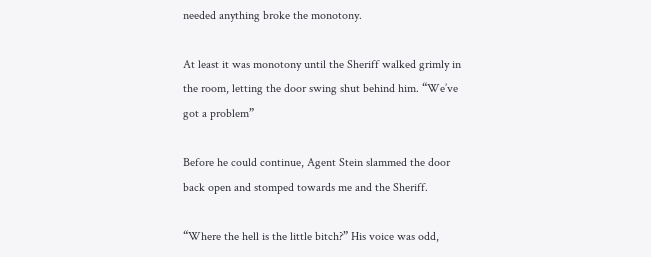needed anything broke the monotony.

At least it was monotony until the Sheriff walked grimly in the room, letting the door swing shut behind him. “We’ve got a problem”

Before he could continue, Agent Stein slammed the door back open and stomped towards me and the Sheriff.

“Where the hell is the little bitch?” His voice was odd,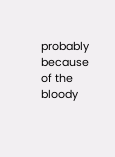probably because of the bloody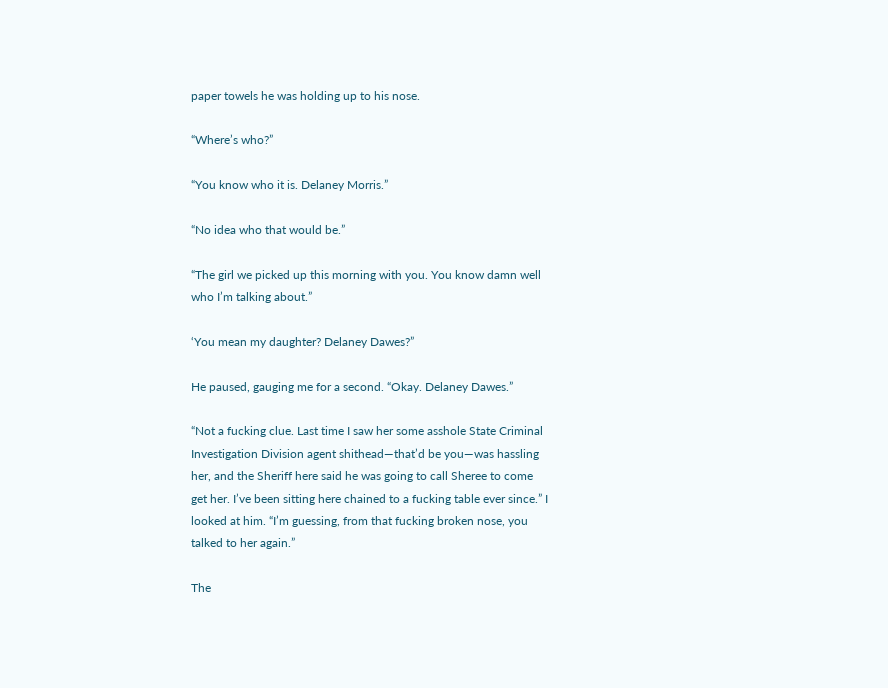paper towels he was holding up to his nose.

“Where’s who?”

“You know who it is. Delaney Morris.”

“No idea who that would be.”

“The girl we picked up this morning with you. You know damn well who I’m talking about.”

‘You mean my daughter? Delaney Dawes?”

He paused, gauging me for a second. “Okay. Delaney Dawes.”

“Not a fucking clue. Last time I saw her some asshole State Criminal Investigation Division agent shithead—that’d be you—was hassling her, and the Sheriff here said he was going to call Sheree to come get her. I’ve been sitting here chained to a fucking table ever since.” I looked at him. “I’m guessing, from that fucking broken nose, you talked to her again.”

The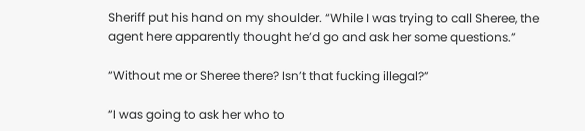Sheriff put his hand on my shoulder. “While I was trying to call Sheree, the agent here apparently thought he’d go and ask her some questions.”

“Without me or Sheree there? Isn’t that fucking illegal?”

“I was going to ask her who to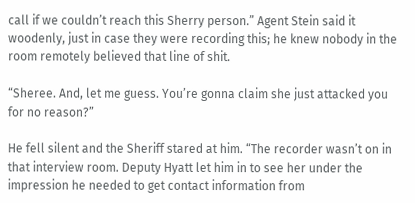call if we couldn’t reach this Sherry person.” Agent Stein said it woodenly, just in case they were recording this; he knew nobody in the room remotely believed that line of shit.

“Sheree. And, let me guess. You’re gonna claim she just attacked you for no reason?”

He fell silent and the Sheriff stared at him. “The recorder wasn’t on in that interview room. Deputy Hyatt let him in to see her under the impression he needed to get contact information from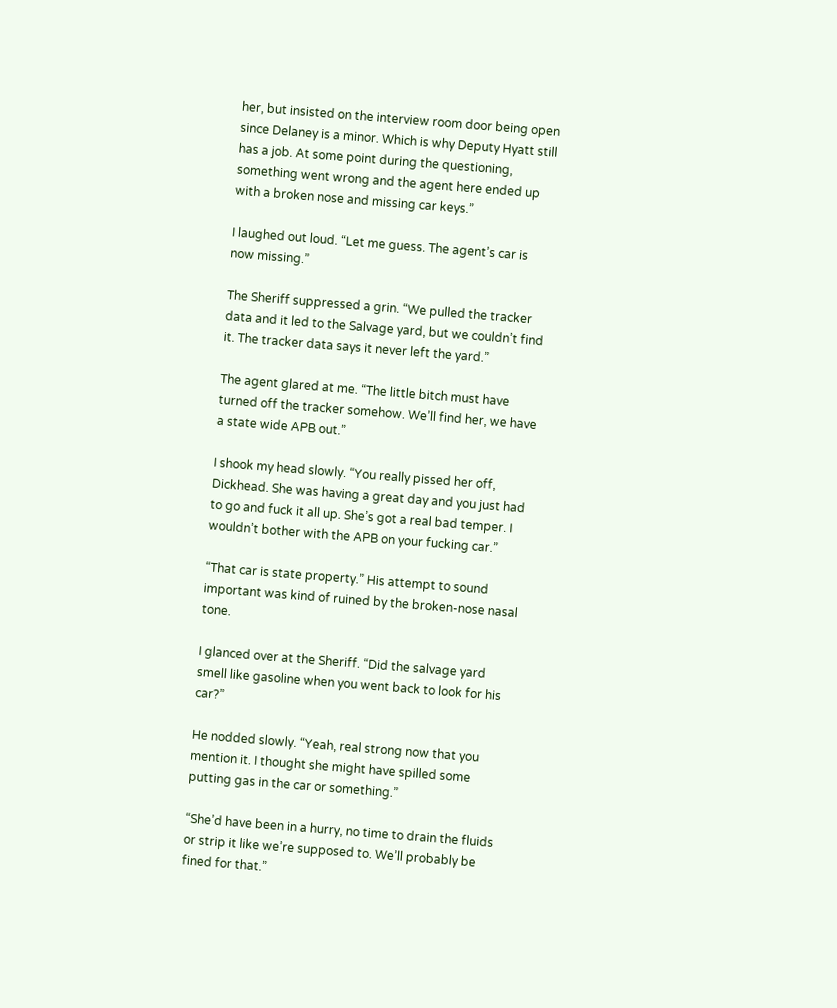her, but insisted on the interview room door being open since Delaney is a minor. Which is why Deputy Hyatt still has a job. At some point during the questioning, something went wrong and the agent here ended up with a broken nose and missing car keys.”

I laughed out loud. “Let me guess. The agent’s car is now missing.”

The Sheriff suppressed a grin. “We pulled the tracker data and it led to the Salvage yard, but we couldn’t find it. The tracker data says it never left the yard.”

The agent glared at me. “The little bitch must have turned off the tracker somehow. We’ll find her, we have a state wide APB out.”

I shook my head slowly. “You really pissed her off, Dickhead. She was having a great day and you just had to go and fuck it all up. She’s got a real bad temper. I wouldn’t bother with the APB on your fucking car.”

“That car is state property.” His attempt to sound important was kind of ruined by the broken-nose nasal tone.

I glanced over at the Sheriff. “Did the salvage yard smell like gasoline when you went back to look for his car?”

He nodded slowly. “Yeah, real strong now that you mention it. I thought she might have spilled some putting gas in the car or something.”

“She’d have been in a hurry, no time to drain the fluids or strip it like we’re supposed to. We’ll probably be fined for that.”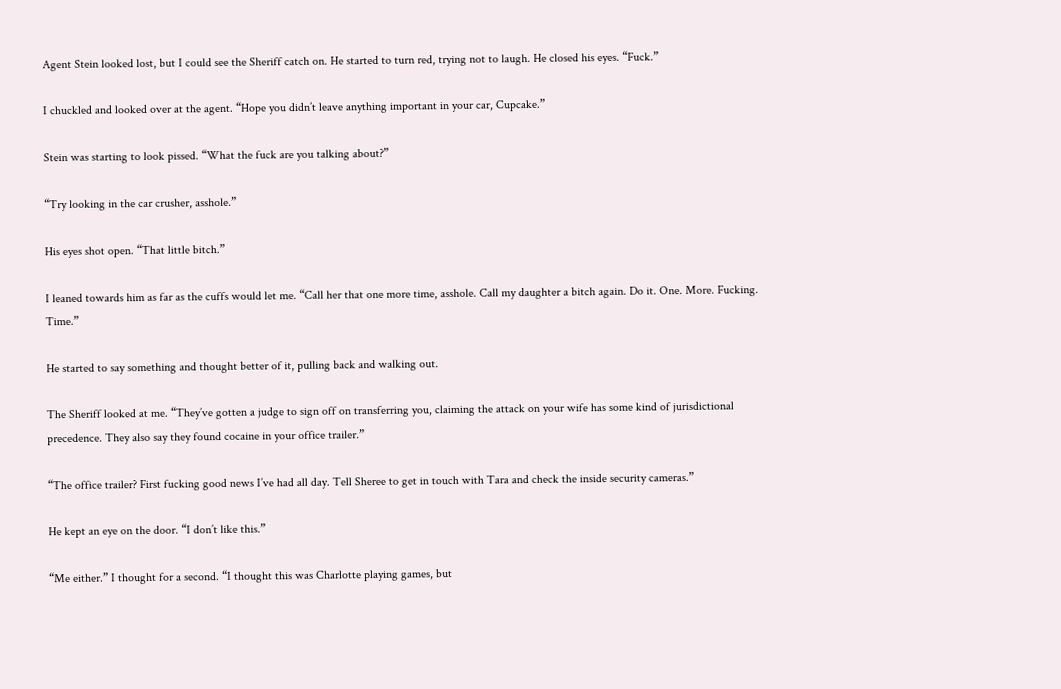Agent Stein looked lost, but I could see the Sheriff catch on. He started to turn red, trying not to laugh. He closed his eyes. “Fuck.”

I chuckled and looked over at the agent. “Hope you didn’t leave anything important in your car, Cupcake.”

Stein was starting to look pissed. “What the fuck are you talking about?”

“Try looking in the car crusher, asshole.”

His eyes shot open. “That little bitch.”

I leaned towards him as far as the cuffs would let me. “Call her that one more time, asshole. Call my daughter a bitch again. Do it. One. More. Fucking. Time.”

He started to say something and thought better of it, pulling back and walking out.

The Sheriff looked at me. “They’ve gotten a judge to sign off on transferring you, claiming the attack on your wife has some kind of jurisdictional precedence. They also say they found cocaine in your office trailer.”

“The office trailer? First fucking good news I’ve had all day. Tell Sheree to get in touch with Tara and check the inside security cameras.”

He kept an eye on the door. “I don’t like this.”

“Me either.” I thought for a second. “I thought this was Charlotte playing games, but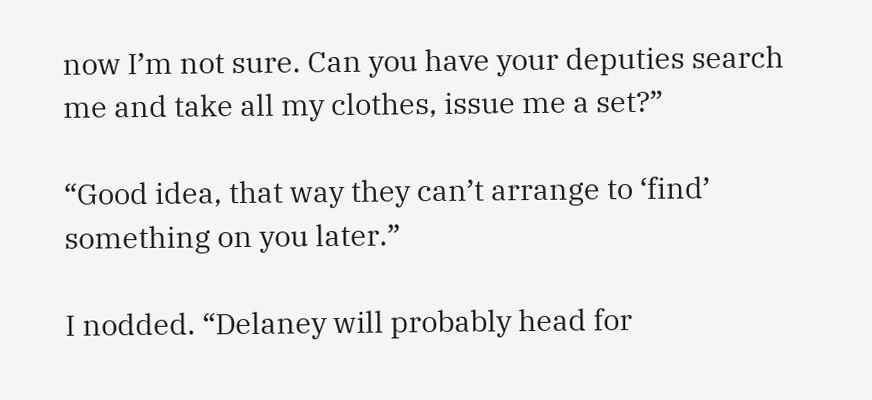now I’m not sure. Can you have your deputies search me and take all my clothes, issue me a set?”

“Good idea, that way they can’t arrange to ‘find’ something on you later.”

I nodded. “Delaney will probably head for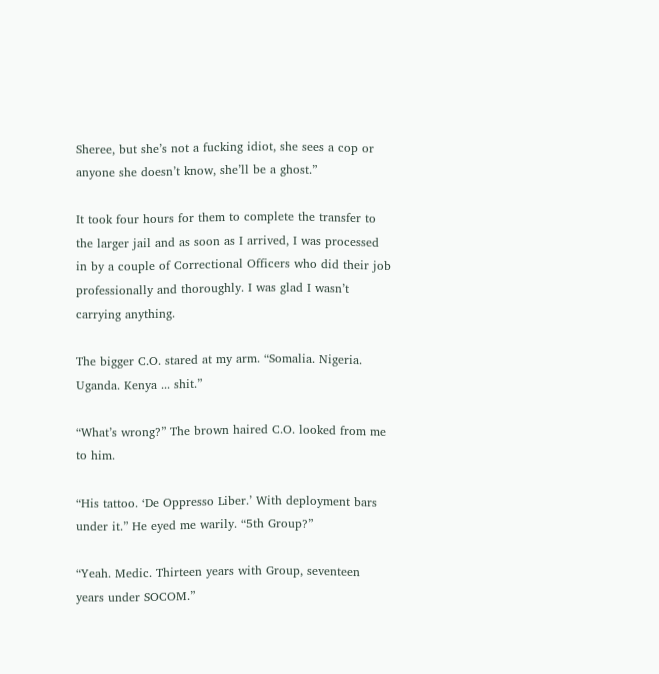Sheree, but she’s not a fucking idiot, she sees a cop or anyone she doesn’t know, she’ll be a ghost.”

It took four hours for them to complete the transfer to the larger jail and as soon as I arrived, I was processed in by a couple of Correctional Officers who did their job professionally and thoroughly. I was glad I wasn’t carrying anything.

The bigger C.O. stared at my arm. “Somalia. Nigeria. Uganda. Kenya ... shit.”

“What’s wrong?” The brown haired C.O. looked from me to him.

“His tattoo. ‘De Oppresso Liber.’ With deployment bars under it.” He eyed me warily. “5th Group?”

“Yeah. Medic. Thirteen years with Group, seventeen years under SOCOM.”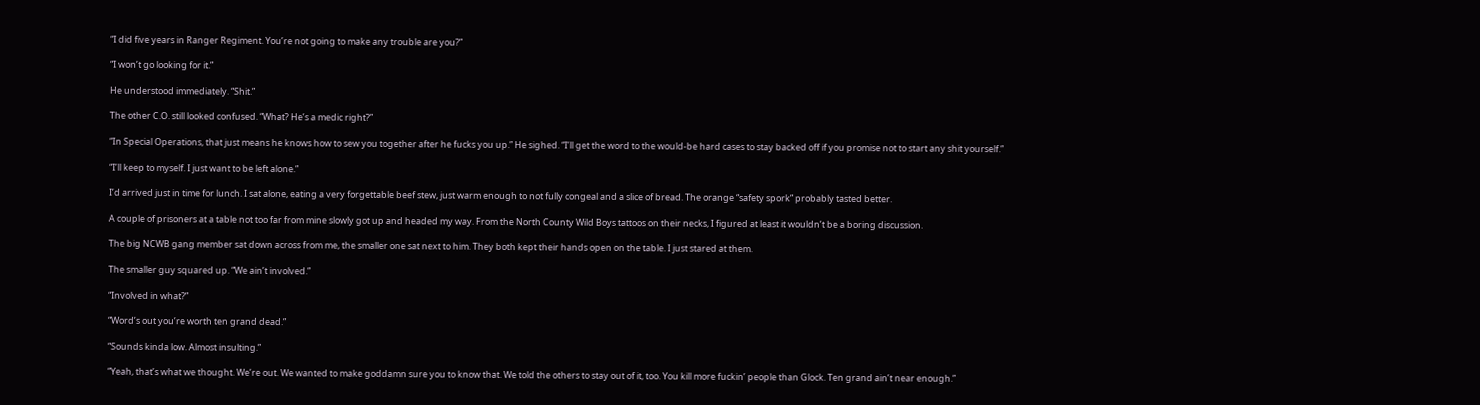“I did five years in Ranger Regiment. You’re not going to make any trouble are you?”

“I won’t go looking for it.”

He understood immediately. “Shit.”

The other C.O. still looked confused. “What? He’s a medic right?”

“In Special Operations, that just means he knows how to sew you together after he fucks you up.” He sighed. “I’ll get the word to the would-be hard cases to stay backed off if you promise not to start any shit yourself.”

“I’ll keep to myself. I just want to be left alone.”

I’d arrived just in time for lunch. I sat alone, eating a very forgettable beef stew, just warm enough to not fully congeal and a slice of bread. The orange “safety spork” probably tasted better.

A couple of prisoners at a table not too far from mine slowly got up and headed my way. From the North County Wild Boys tattoos on their necks, I figured at least it wouldn’t be a boring discussion.

The big NCWB gang member sat down across from me, the smaller one sat next to him. They both kept their hands open on the table. I just stared at them.

The smaller guy squared up. “We ain’t involved.”

“Involved in what?”

“Word’s out you’re worth ten grand dead.”

“Sounds kinda low. Almost insulting.”

“Yeah, that’s what we thought. We’re out. We wanted to make goddamn sure you to know that. We told the others to stay out of it, too. You kill more fuckin’ people than Glock. Ten grand ain’t near enough.”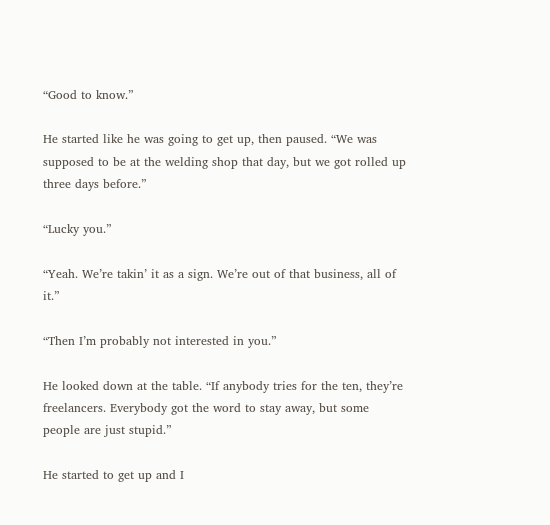“Good to know.”

He started like he was going to get up, then paused. “We was supposed to be at the welding shop that day, but we got rolled up three days before.”

“Lucky you.”

“Yeah. We’re takin’ it as a sign. We’re out of that business, all of it.”

“Then I’m probably not interested in you.”

He looked down at the table. “If anybody tries for the ten, they’re freelancers. Everybody got the word to stay away, but some people are just stupid.”

He started to get up and I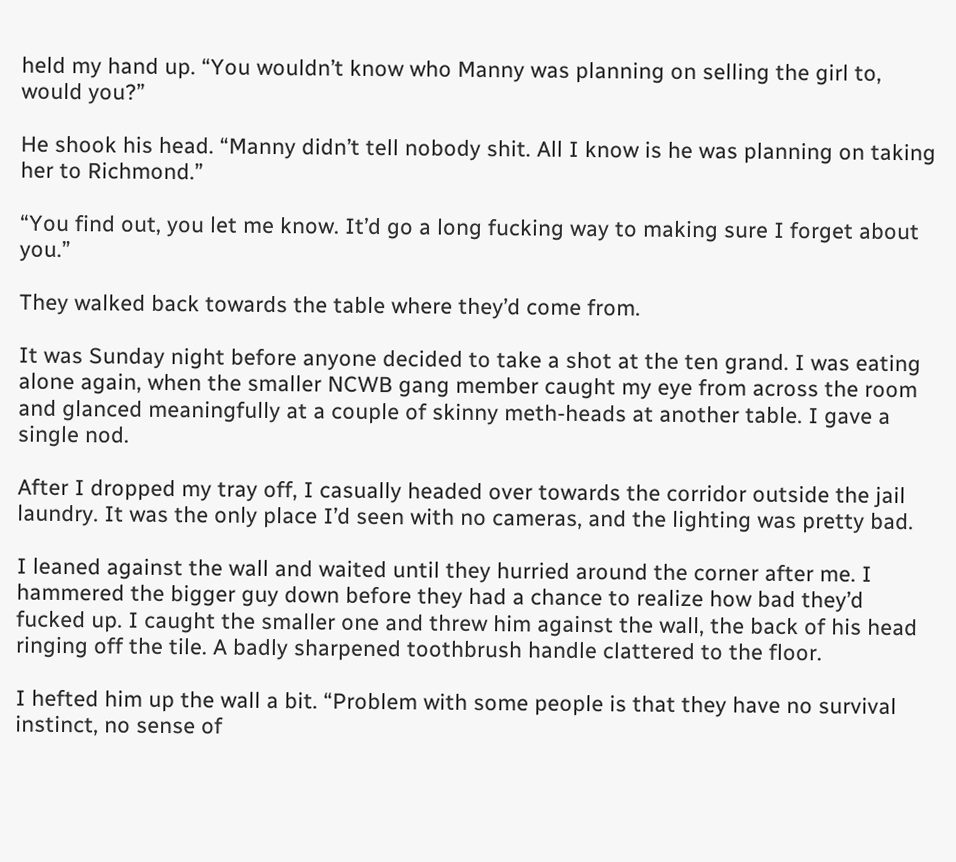held my hand up. “You wouldn’t know who Manny was planning on selling the girl to, would you?”

He shook his head. “Manny didn’t tell nobody shit. All I know is he was planning on taking her to Richmond.”

“You find out, you let me know. It’d go a long fucking way to making sure I forget about you.”

They walked back towards the table where they’d come from.

It was Sunday night before anyone decided to take a shot at the ten grand. I was eating alone again, when the smaller NCWB gang member caught my eye from across the room and glanced meaningfully at a couple of skinny meth-heads at another table. I gave a single nod.

After I dropped my tray off, I casually headed over towards the corridor outside the jail laundry. It was the only place I’d seen with no cameras, and the lighting was pretty bad.

I leaned against the wall and waited until they hurried around the corner after me. I hammered the bigger guy down before they had a chance to realize how bad they’d fucked up. I caught the smaller one and threw him against the wall, the back of his head ringing off the tile. A badly sharpened toothbrush handle clattered to the floor.

I hefted him up the wall a bit. “Problem with some people is that they have no survival instinct, no sense of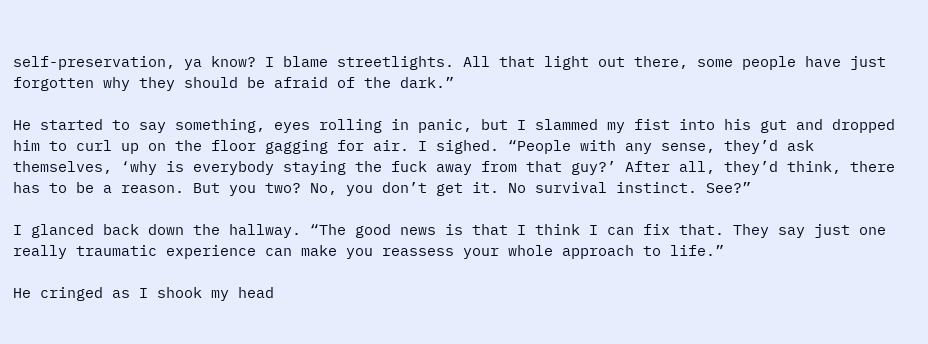self-preservation, ya know? I blame streetlights. All that light out there, some people have just forgotten why they should be afraid of the dark.”

He started to say something, eyes rolling in panic, but I slammed my fist into his gut and dropped him to curl up on the floor gagging for air. I sighed. “People with any sense, they’d ask themselves, ‘why is everybody staying the fuck away from that guy?’ After all, they’d think, there has to be a reason. But you two? No, you don’t get it. No survival instinct. See?”

I glanced back down the hallway. “The good news is that I think I can fix that. They say just one really traumatic experience can make you reassess your whole approach to life.”

He cringed as I shook my head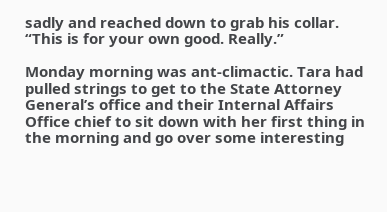sadly and reached down to grab his collar. “This is for your own good. Really.”

Monday morning was ant-climactic. Tara had pulled strings to get to the State Attorney General’s office and their Internal Affairs Office chief to sit down with her first thing in the morning and go over some interesting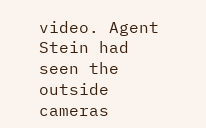video. Agent Stein had seen the outside cameras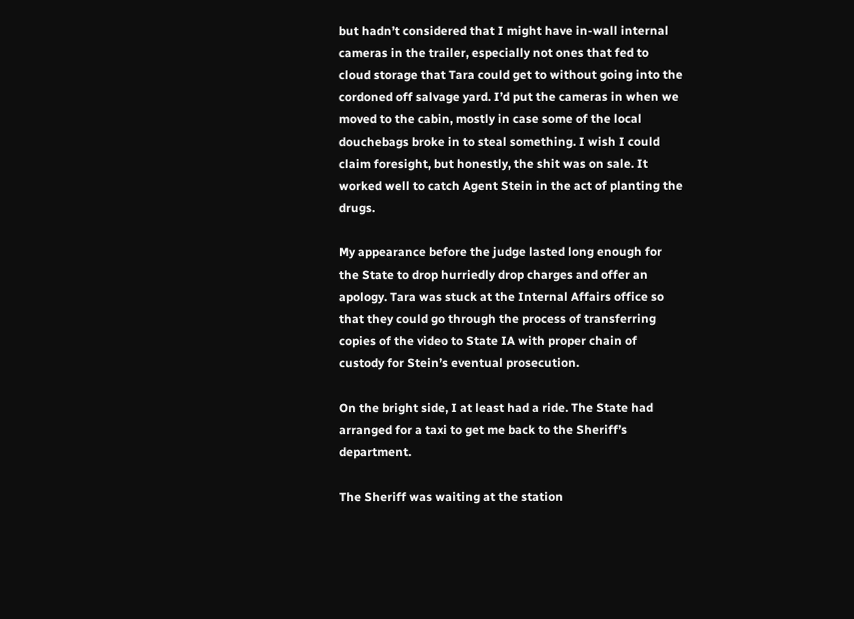but hadn’t considered that I might have in-wall internal cameras in the trailer, especially not ones that fed to cloud storage that Tara could get to without going into the cordoned off salvage yard. I’d put the cameras in when we moved to the cabin, mostly in case some of the local douchebags broke in to steal something. I wish I could claim foresight, but honestly, the shit was on sale. It worked well to catch Agent Stein in the act of planting the drugs.

My appearance before the judge lasted long enough for the State to drop hurriedly drop charges and offer an apology. Tara was stuck at the Internal Affairs office so that they could go through the process of transferring copies of the video to State IA with proper chain of custody for Stein’s eventual prosecution.

On the bright side, I at least had a ride. The State had arranged for a taxi to get me back to the Sheriff’s department.

The Sheriff was waiting at the station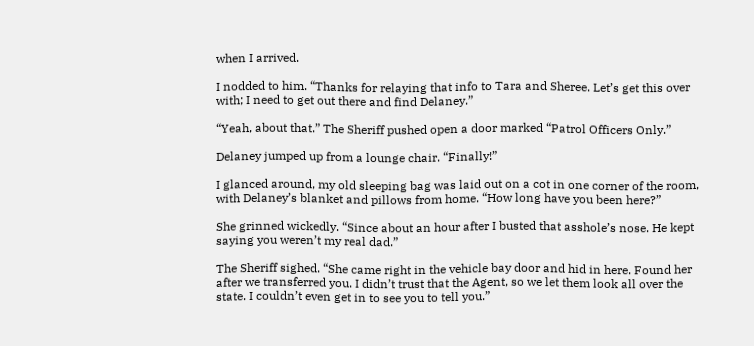when I arrived.

I nodded to him. “Thanks for relaying that info to Tara and Sheree. Let’s get this over with; I need to get out there and find Delaney.”

“Yeah, about that.” The Sheriff pushed open a door marked “Patrol Officers Only.”

Delaney jumped up from a lounge chair. “Finally!”

I glanced around, my old sleeping bag was laid out on a cot in one corner of the room, with Delaney’s blanket and pillows from home. “How long have you been here?”

She grinned wickedly. “Since about an hour after I busted that asshole’s nose. He kept saying you weren’t my real dad.”

The Sheriff sighed. “She came right in the vehicle bay door and hid in here. Found her after we transferred you. I didn’t trust that the Agent, so we let them look all over the state. I couldn’t even get in to see you to tell you.”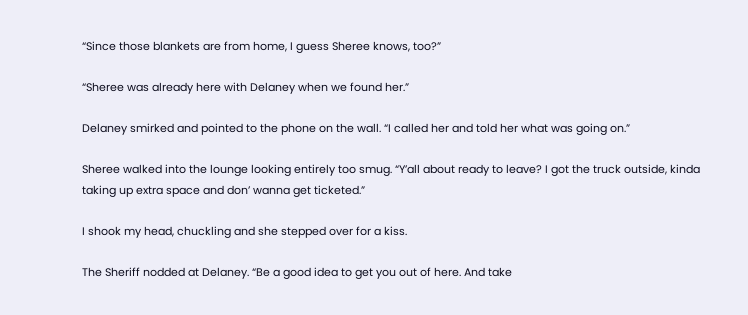“Since those blankets are from home, I guess Sheree knows, too?”

“Sheree was already here with Delaney when we found her.”

Delaney smirked and pointed to the phone on the wall. “I called her and told her what was going on.”

Sheree walked into the lounge looking entirely too smug. “Y’all about ready to leave? I got the truck outside, kinda taking up extra space and don’ wanna get ticketed.”

I shook my head, chuckling and she stepped over for a kiss.

The Sheriff nodded at Delaney. “Be a good idea to get you out of here. And take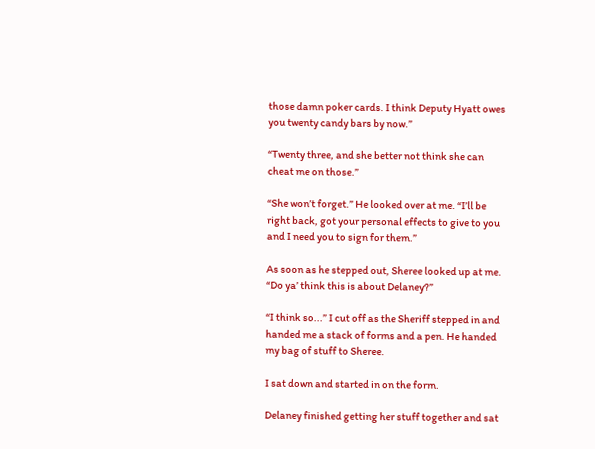those damn poker cards. I think Deputy Hyatt owes you twenty candy bars by now.”

“Twenty three, and she better not think she can cheat me on those.”

“She won’t forget.” He looked over at me. “I’ll be right back, got your personal effects to give to you and I need you to sign for them.”

As soon as he stepped out, Sheree looked up at me. “Do ya’ think this is about Delaney?”

“I think so...” I cut off as the Sheriff stepped in and handed me a stack of forms and a pen. He handed my bag of stuff to Sheree.

I sat down and started in on the form.

Delaney finished getting her stuff together and sat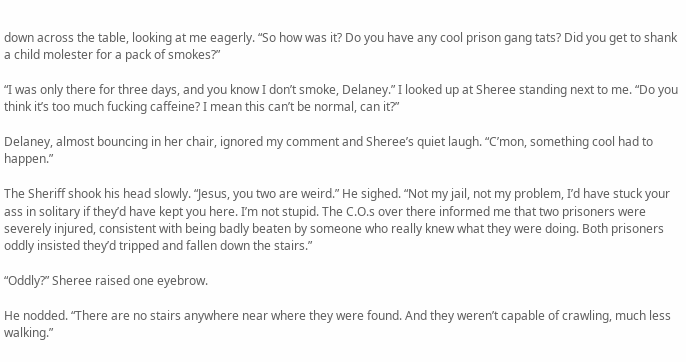down across the table, looking at me eagerly. “So how was it? Do you have any cool prison gang tats? Did you get to shank a child molester for a pack of smokes?”

“I was only there for three days, and you know I don’t smoke, Delaney.” I looked up at Sheree standing next to me. “Do you think it’s too much fucking caffeine? I mean this can’t be normal, can it?”

Delaney, almost bouncing in her chair, ignored my comment and Sheree’s quiet laugh. “C’mon, something cool had to happen.”

The Sheriff shook his head slowly. “Jesus, you two are weird.” He sighed. “Not my jail, not my problem, I’d have stuck your ass in solitary if they’d have kept you here. I’m not stupid. The C.O.s over there informed me that two prisoners were severely injured, consistent with being badly beaten by someone who really knew what they were doing. Both prisoners oddly insisted they’d tripped and fallen down the stairs.”

“Oddly?” Sheree raised one eyebrow.

He nodded. “There are no stairs anywhere near where they were found. And they weren’t capable of crawling, much less walking.”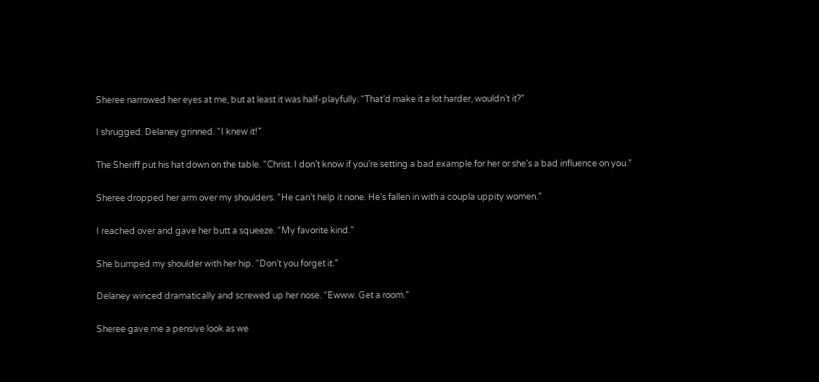Sheree narrowed her eyes at me, but at least it was half-playfully. “That’d make it a lot harder, wouldn’t it?”

I shrugged. Delaney grinned. “I knew it!”

The Sheriff put his hat down on the table. “Christ. I don’t know if you’re setting a bad example for her or she’s a bad influence on you.”

Sheree dropped her arm over my shoulders. “He can’t help it none. He’s fallen in with a coupla uppity women.”

I reached over and gave her butt a squeeze. “My favorite kind.”

She bumped my shoulder with her hip. “Don’t you forget it.”

Delaney winced dramatically and screwed up her nose. “Ewww. Get a room.”

Sheree gave me a pensive look as we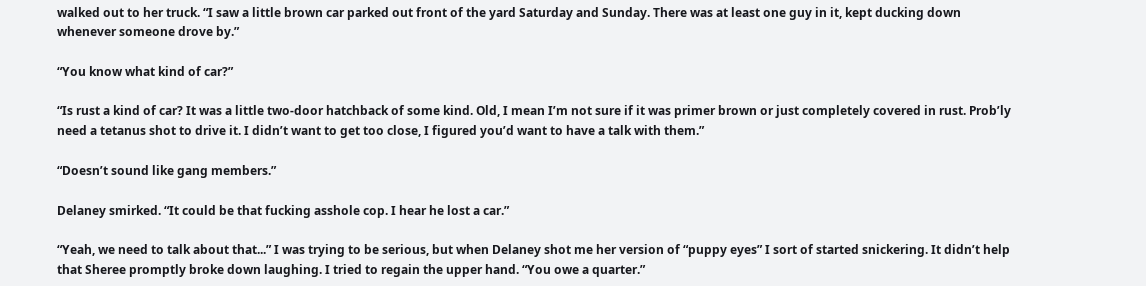walked out to her truck. “I saw a little brown car parked out front of the yard Saturday and Sunday. There was at least one guy in it, kept ducking down whenever someone drove by.”

“You know what kind of car?”

“Is rust a kind of car? It was a little two-door hatchback of some kind. Old, I mean I’m not sure if it was primer brown or just completely covered in rust. Prob’ly need a tetanus shot to drive it. I didn’t want to get too close, I figured you’d want to have a talk with them.”

“Doesn’t sound like gang members.”

Delaney smirked. “It could be that fucking asshole cop. I hear he lost a car.”

“Yeah, we need to talk about that...” I was trying to be serious, but when Delaney shot me her version of “puppy eyes” I sort of started snickering. It didn’t help that Sheree promptly broke down laughing. I tried to regain the upper hand. “You owe a quarter.”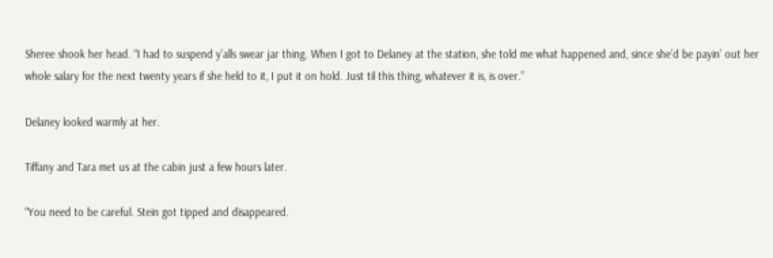Sheree shook her head. “I had to suspend y’alls swear jar thing. When I got to Delaney at the station, she told me what happened and, since she’d be payin’ out her whole salary for the next twenty years if she held to it, I put it on hold. Just til this thing, whatever it is, is over.”

Delaney looked warmly at her.

Tiffany and Tara met us at the cabin just a few hours later.

“You need to be careful. Stein got tipped and disappeared.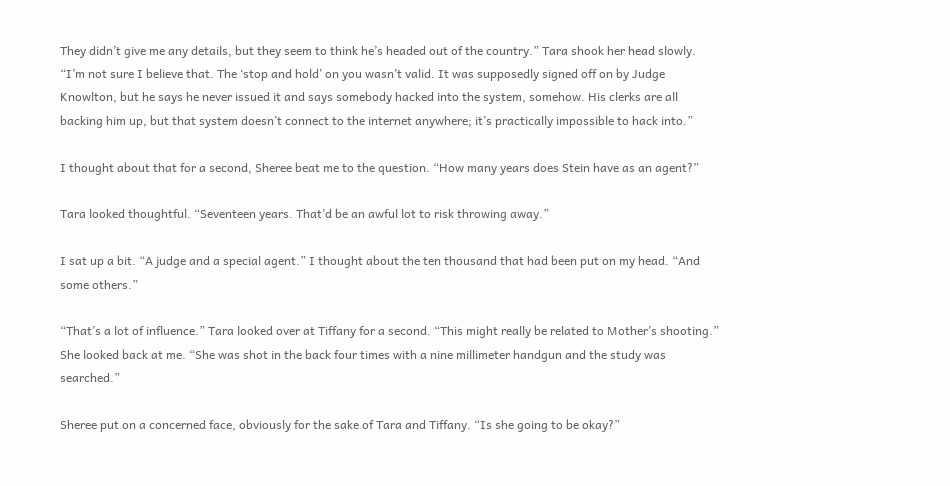They didn’t give me any details, but they seem to think he’s headed out of the country.” Tara shook her head slowly. “I’m not sure I believe that. The ‘stop and hold’ on you wasn’t valid. It was supposedly signed off on by Judge Knowlton, but he says he never issued it and says somebody hacked into the system, somehow. His clerks are all backing him up, but that system doesn’t connect to the internet anywhere; it’s practically impossible to hack into.”

I thought about that for a second, Sheree beat me to the question. “How many years does Stein have as an agent?”

Tara looked thoughtful. “Seventeen years. That’d be an awful lot to risk throwing away.”

I sat up a bit. “A judge and a special agent.” I thought about the ten thousand that had been put on my head. “And some others.”

“That’s a lot of influence.” Tara looked over at Tiffany for a second. “This might really be related to Mother’s shooting.” She looked back at me. “She was shot in the back four times with a nine millimeter handgun and the study was searched.”

Sheree put on a concerned face, obviously for the sake of Tara and Tiffany. “Is she going to be okay?”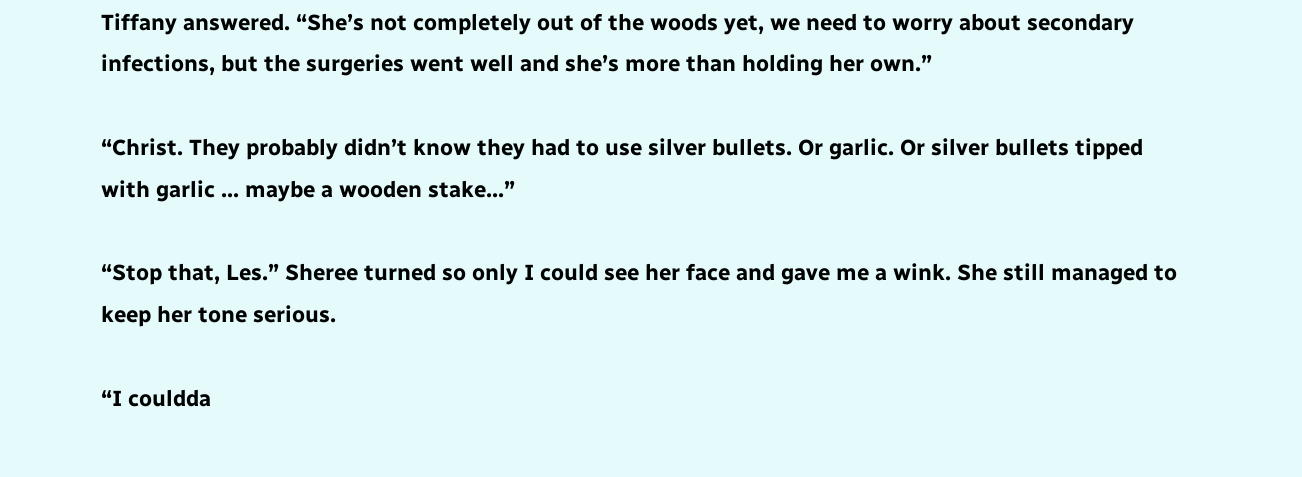Tiffany answered. “She’s not completely out of the woods yet, we need to worry about secondary infections, but the surgeries went well and she’s more than holding her own.”

“Christ. They probably didn’t know they had to use silver bullets. Or garlic. Or silver bullets tipped with garlic ... maybe a wooden stake...”

“Stop that, Les.” Sheree turned so only I could see her face and gave me a wink. She still managed to keep her tone serious.

“I couldda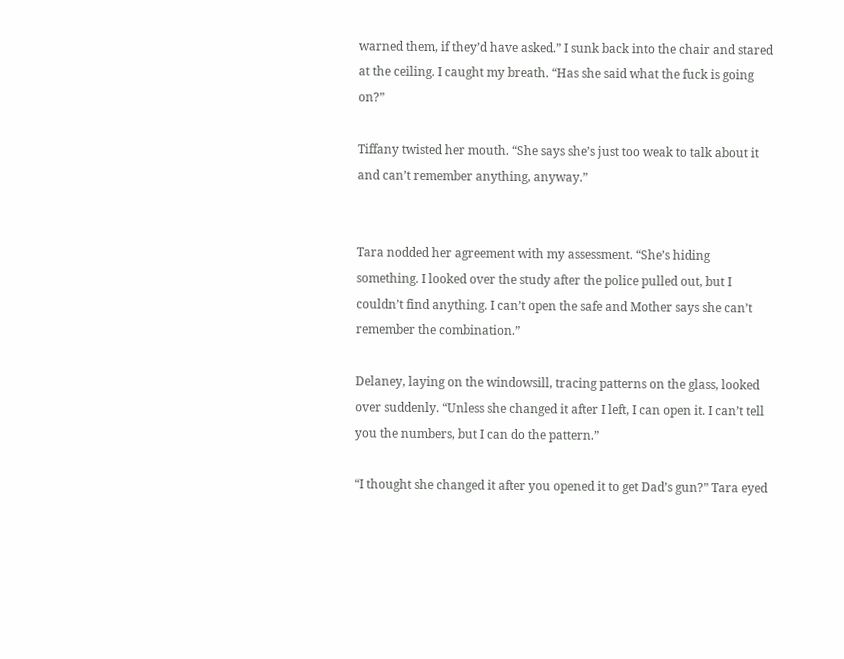warned them, if they’d have asked.” I sunk back into the chair and stared at the ceiling. I caught my breath. “Has she said what the fuck is going on?”

Tiffany twisted her mouth. “She says she’s just too weak to talk about it and can’t remember anything, anyway.”


Tara nodded her agreement with my assessment. “She’s hiding something. I looked over the study after the police pulled out, but I couldn’t find anything. I can’t open the safe and Mother says she can’t remember the combination.”

Delaney, laying on the windowsill, tracing patterns on the glass, looked over suddenly. “Unless she changed it after I left, I can open it. I can’t tell you the numbers, but I can do the pattern.”

“I thought she changed it after you opened it to get Dad’s gun?” Tara eyed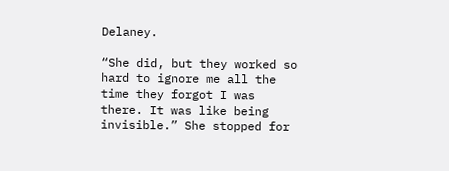Delaney.

“She did, but they worked so hard to ignore me all the time they forgot I was there. It was like being invisible.” She stopped for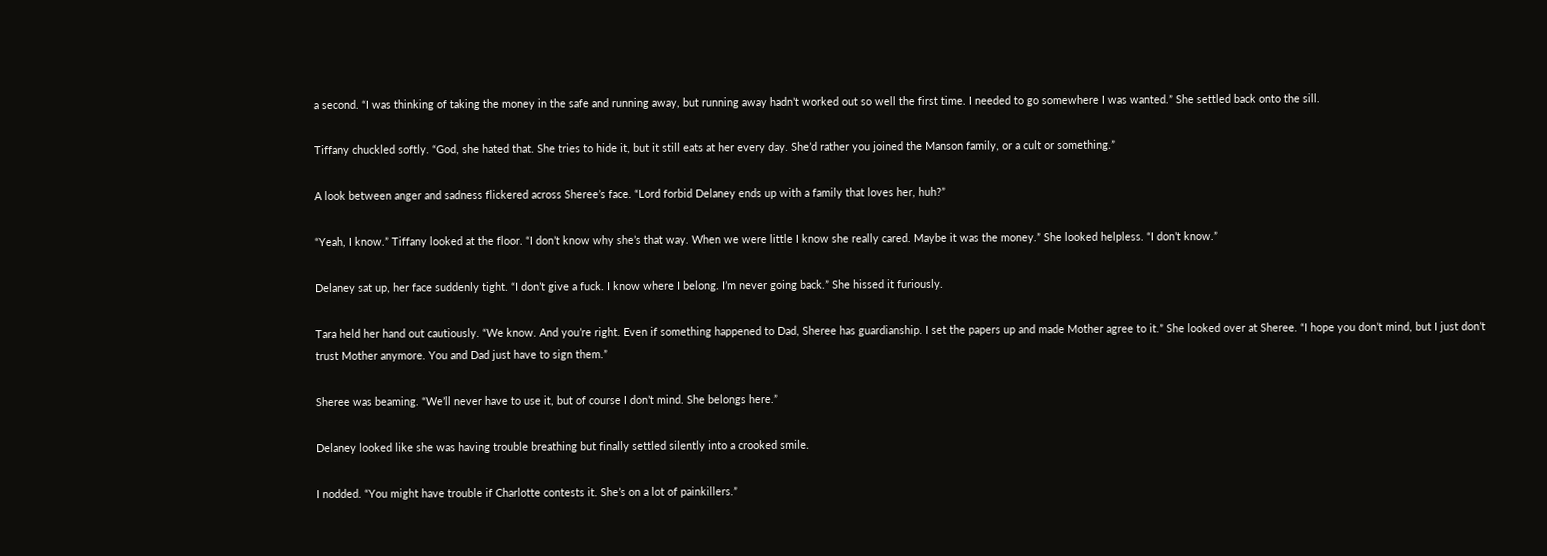a second. “I was thinking of taking the money in the safe and running away, but running away hadn’t worked out so well the first time. I needed to go somewhere I was wanted.” She settled back onto the sill.

Tiffany chuckled softly. “God, she hated that. She tries to hide it, but it still eats at her every day. She’d rather you joined the Manson family, or a cult or something.”

A look between anger and sadness flickered across Sheree’s face. “Lord forbid Delaney ends up with a family that loves her, huh?”

“Yeah, I know.” Tiffany looked at the floor. “I don’t know why she’s that way. When we were little I know she really cared. Maybe it was the money.” She looked helpless. “I don’t know.”

Delaney sat up, her face suddenly tight. “I don’t give a fuck. I know where I belong. I’m never going back.” She hissed it furiously.

Tara held her hand out cautiously. “We know. And you’re right. Even if something happened to Dad, Sheree has guardianship. I set the papers up and made Mother agree to it.” She looked over at Sheree. “I hope you don’t mind, but I just don’t trust Mother anymore. You and Dad just have to sign them.”

Sheree was beaming. “We’ll never have to use it, but of course I don’t mind. She belongs here.”

Delaney looked like she was having trouble breathing but finally settled silently into a crooked smile.

I nodded. “You might have trouble if Charlotte contests it. She’s on a lot of painkillers.”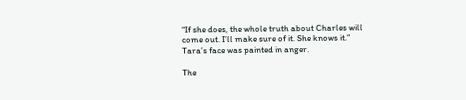“If she does, the whole truth about Charles will come out. I’ll make sure of it. She knows it.” Tara’s face was painted in anger.

The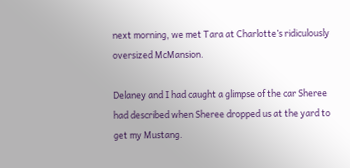next morning, we met Tara at Charlotte’s ridiculously oversized McMansion.

Delaney and I had caught a glimpse of the car Sheree had described when Sheree dropped us at the yard to get my Mustang.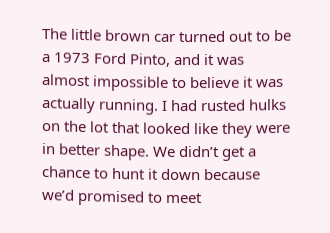The little brown car turned out to be a 1973 Ford Pinto, and it was almost impossible to believe it was actually running. I had rusted hulks on the lot that looked like they were in better shape. We didn’t get a chance to hunt it down because we’d promised to meet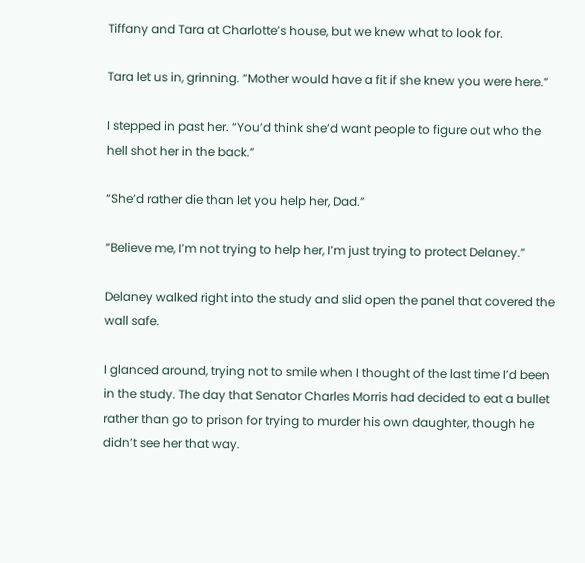Tiffany and Tara at Charlotte’s house, but we knew what to look for.

Tara let us in, grinning. “Mother would have a fit if she knew you were here.”

I stepped in past her. “You’d think she’d want people to figure out who the hell shot her in the back.”

“She’d rather die than let you help her, Dad.”

“Believe me, I’m not trying to help her, I’m just trying to protect Delaney.”

Delaney walked right into the study and slid open the panel that covered the wall safe.

I glanced around, trying not to smile when I thought of the last time I’d been in the study. The day that Senator Charles Morris had decided to eat a bullet rather than go to prison for trying to murder his own daughter, though he didn’t see her that way.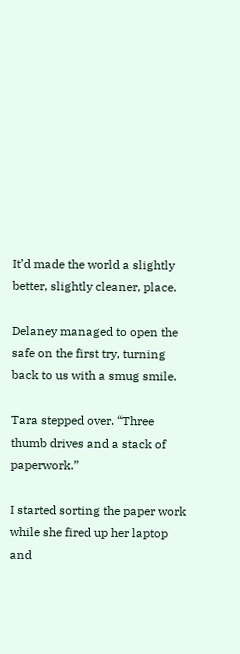It’d made the world a slightly better, slightly cleaner, place.

Delaney managed to open the safe on the first try, turning back to us with a smug smile.

Tara stepped over. “Three thumb drives and a stack of paperwork.”

I started sorting the paper work while she fired up her laptop and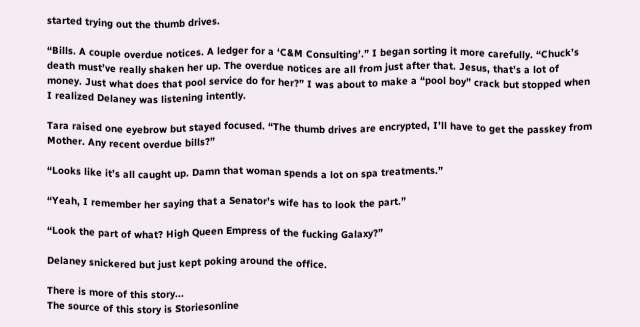started trying out the thumb drives.

“Bills. A couple overdue notices. A ledger for a ‘C&M Consulting’.” I began sorting it more carefully. “Chuck’s death must’ve really shaken her up. The overdue notices are all from just after that. Jesus, that’s a lot of money. Just what does that pool service do for her?” I was about to make a “pool boy” crack but stopped when I realized Delaney was listening intently.

Tara raised one eyebrow but stayed focused. “The thumb drives are encrypted, I’ll have to get the passkey from Mother. Any recent overdue bills?”

“Looks like it’s all caught up. Damn that woman spends a lot on spa treatments.”

“Yeah, I remember her saying that a Senator’s wife has to look the part.”

“Look the part of what? High Queen Empress of the fucking Galaxy?”

Delaney snickered but just kept poking around the office.

There is more of this story...
The source of this story is Storiesonline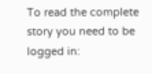To read the complete story you need to be logged in: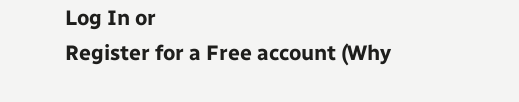Log In or
Register for a Free account (Why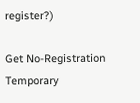register?)

Get No-Registration Temporary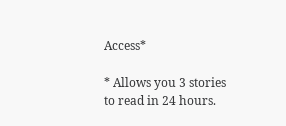Access*

* Allows you 3 stories to read in 24 hours.